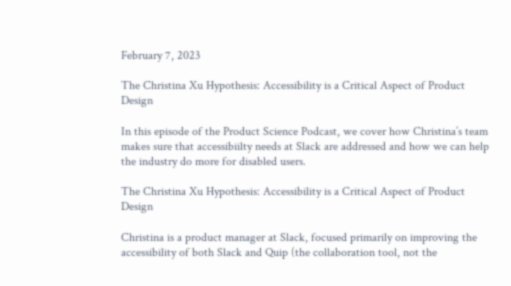February 7, 2023

The Christina Xu Hypothesis: Accessibility is a Critical Aspect of Product Design

In this episode of the Product Science Podcast, we cover how Christina’s team makes sure that accessibiilty needs at Slack are addressed and how we can help the industry do more for disabled users.

The Christina Xu Hypothesis: Accessibility is a Critical Aspect of Product Design

Christina is a product manager at Slack, focused primarily on improving the accessibility of both Slack and Quip (the collaboration tool, not the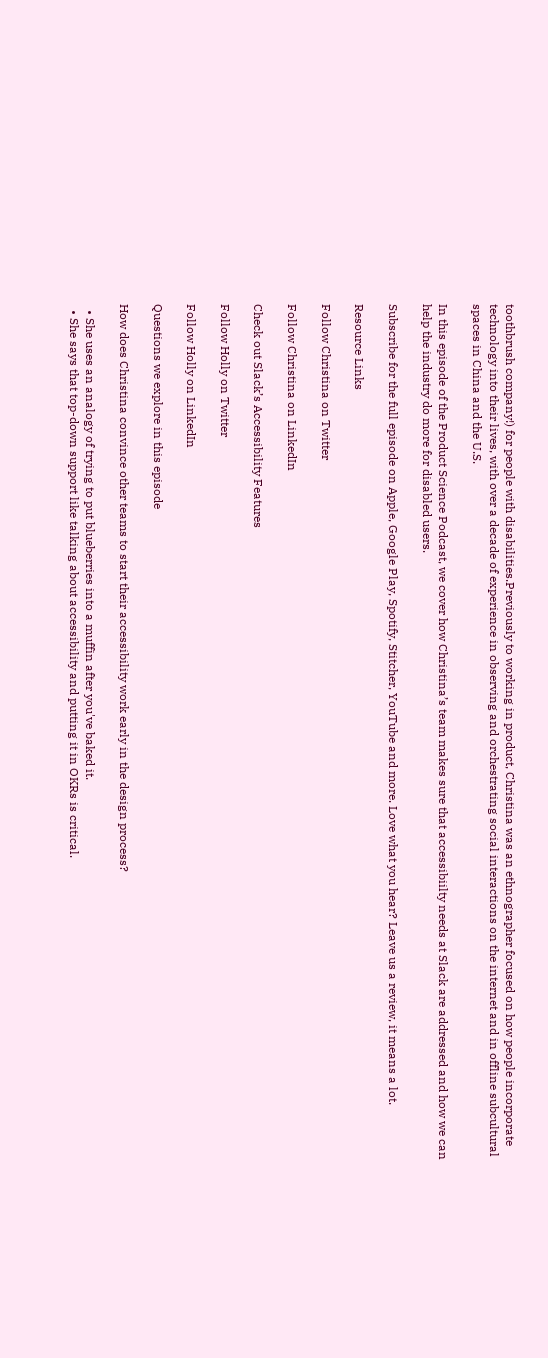toothbrush company!) for people with disabilities.Previously to working in product, Christina was an ethnographer focused on how people incorporate technology into their lives, with over a decade of experience in observing and orchestrating social interactions on the internet and in offline subcultural spaces in China and the U.S.

In this episode of the Product Science Podcast, we cover how Christina’s team makes sure that accessibiilty needs at Slack are addressed and how we can help the industry do more for disabled users.

Subscribe for the full episode on Apple, Google Play, Spotify, Stitcher, YouTube and more. Love what you hear? Leave us a review, it means a lot.

Resource Links

Follow Christina on Twitter

Follow Christina on LinkedIn

Check out Slack’s Accessibility Features

Follow Holly on Twitter

Follow Holly on LinkedIn

Questions we explore in this episode

How does Christina convince other teams to start their accessibility work early in the design process?

  • She uses an analogy of trying to put blueberries into a muffin after you've baked it.
  • She says that top-down support like talking about accessibility and putting it in OKRs is critical.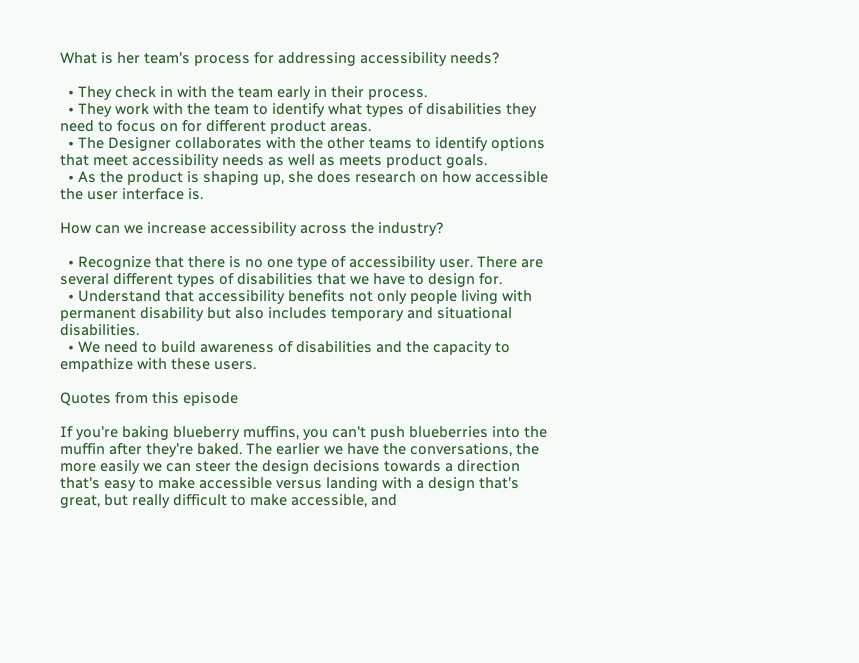What is her team's process for addressing accessibility needs?

  • They check in with the team early in their process.
  • They work with the team to identify what types of disabilities they need to focus on for different product areas.
  • The Designer collaborates with the other teams to identify options that meet accessibility needs as well as meets product goals.
  • As the product is shaping up, she does research on how accessible the user interface is.

How can we increase accessibility across the industry?

  • Recognize that there is no one type of accessibility user. There are several different types of disabilities that we have to design for.
  • Understand that accessibility benefits not only people living with permanent disability but also includes temporary and situational disabilities.
  • We need to build awareness of disabilities and the capacity to empathize with these users.

Quotes from this episode

If you're baking blueberry muffins, you can't push blueberries into the muffin after they're baked. The earlier we have the conversations, the more easily we can steer the design decisions towards a direction that's easy to make accessible versus landing with a design that's great, but really difficult to make accessible, and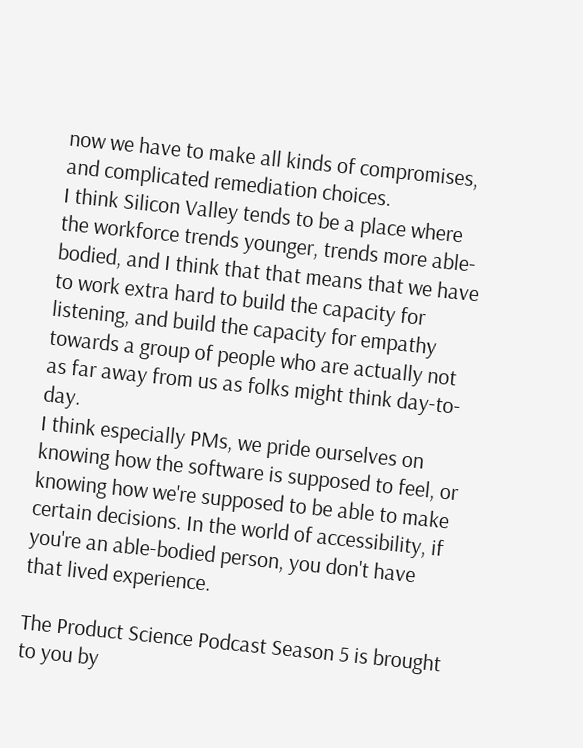now we have to make all kinds of compromises, and complicated remediation choices.
I think Silicon Valley tends to be a place where the workforce trends younger, trends more able-bodied, and I think that that means that we have to work extra hard to build the capacity for listening, and build the capacity for empathy towards a group of people who are actually not as far away from us as folks might think day-to-day.
I think especially PMs, we pride ourselves on knowing how the software is supposed to feel, or knowing how we're supposed to be able to make certain decisions. In the world of accessibility, if you're an able-bodied person, you don't have that lived experience.

The Product Science Podcast Season 5 is brought to you by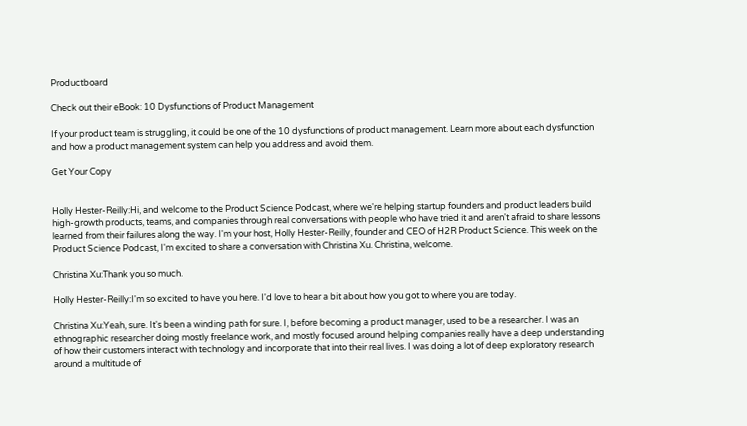Productboard

Check out their eBook: 10 Dysfunctions of Product Management

If your product team is struggling, it could be one of the 10 dysfunctions of product management. Learn more about each dysfunction and how a product management system can help you address and avoid them.

Get Your Copy


Holly Hester-Reilly:Hi, and welcome to the Product Science Podcast, where we're helping startup founders and product leaders build high-growth products, teams, and companies through real conversations with people who have tried it and aren't afraid to share lessons learned from their failures along the way. I'm your host, Holly Hester-Reilly, founder and CEO of H2R Product Science. This week on the Product Science Podcast, I'm excited to share a conversation with Christina Xu. Christina, welcome.

Christina Xu:Thank you so much.

Holly Hester-Reilly:I'm so excited to have you here. I'd love to hear a bit about how you got to where you are today.

Christina Xu:Yeah, sure. It's been a winding path for sure. I, before becoming a product manager, used to be a researcher. I was an ethnographic researcher doing mostly freelance work, and mostly focused around helping companies really have a deep understanding of how their customers interact with technology and incorporate that into their real lives. I was doing a lot of deep exploratory research around a multitude of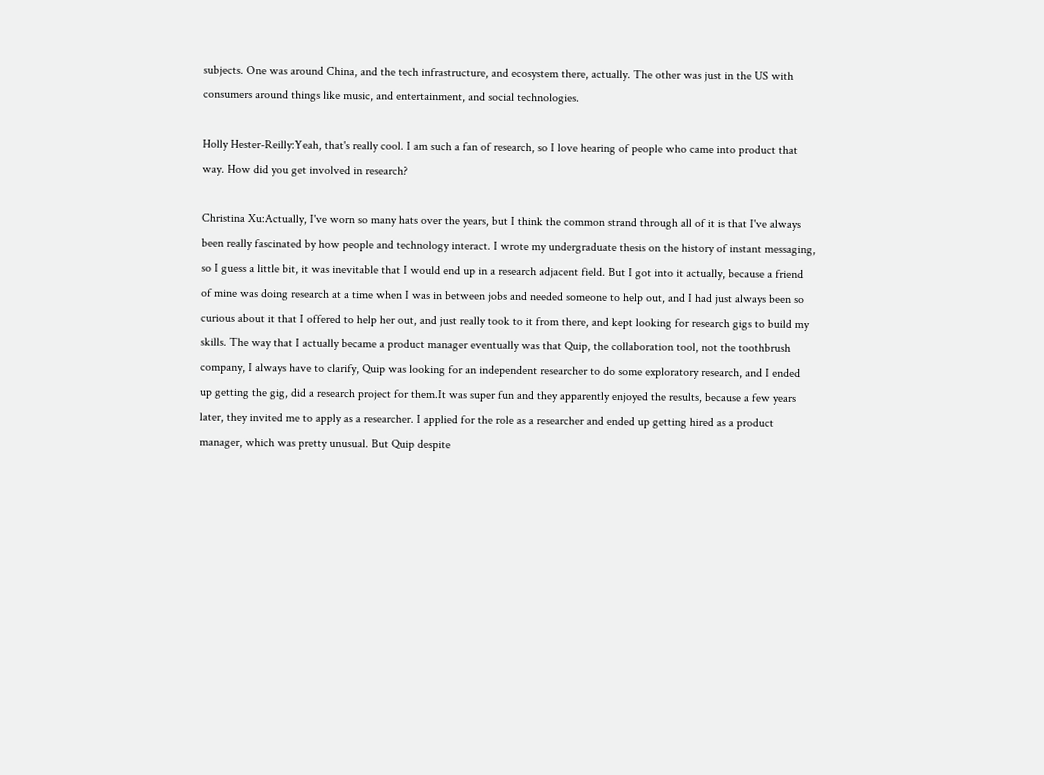subjects. One was around China, and the tech infrastructure, and ecosystem there, actually. The other was just in the US with consumers around things like music, and entertainment, and social technologies.

Holly Hester-Reilly:Yeah, that's really cool. I am such a fan of research, so I love hearing of people who came into product that way. How did you get involved in research?

Christina Xu:Actually, I've worn so many hats over the years, but I think the common strand through all of it is that I've always been really fascinated by how people and technology interact. I wrote my undergraduate thesis on the history of instant messaging, so I guess a little bit, it was inevitable that I would end up in a research adjacent field. But I got into it actually, because a friend of mine was doing research at a time when I was in between jobs and needed someone to help out, and I had just always been so curious about it that I offered to help her out, and just really took to it from there, and kept looking for research gigs to build my skills. The way that I actually became a product manager eventually was that Quip, the collaboration tool, not the toothbrush company, I always have to clarify, Quip was looking for an independent researcher to do some exploratory research, and I ended up getting the gig, did a research project for them.It was super fun and they apparently enjoyed the results, because a few years later, they invited me to apply as a researcher. I applied for the role as a researcher and ended up getting hired as a product manager, which was pretty unusual. But Quip despite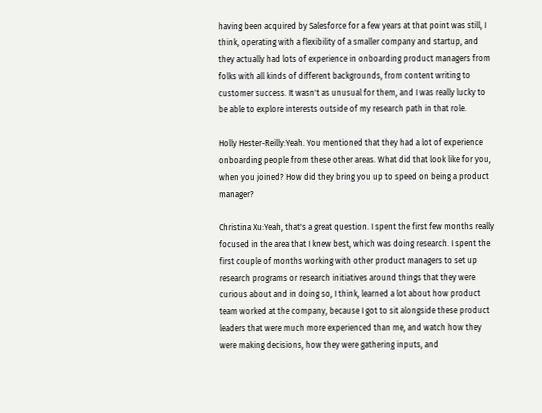having been acquired by Salesforce for a few years at that point was still, I think, operating with a flexibility of a smaller company and startup, and they actually had lots of experience in onboarding product managers from folks with all kinds of different backgrounds, from content writing to customer success. It wasn't as unusual for them, and I was really lucky to be able to explore interests outside of my research path in that role.

Holly Hester-Reilly:Yeah. You mentioned that they had a lot of experience onboarding people from these other areas. What did that look like for you, when you joined? How did they bring you up to speed on being a product manager?

Christina Xu:Yeah, that's a great question. I spent the first few months really focused in the area that I knew best, which was doing research. I spent the first couple of months working with other product managers to set up research programs or research initiatives around things that they were curious about and in doing so, I think, learned a lot about how product team worked at the company, because I got to sit alongside these product leaders that were much more experienced than me, and watch how they were making decisions, how they were gathering inputs, and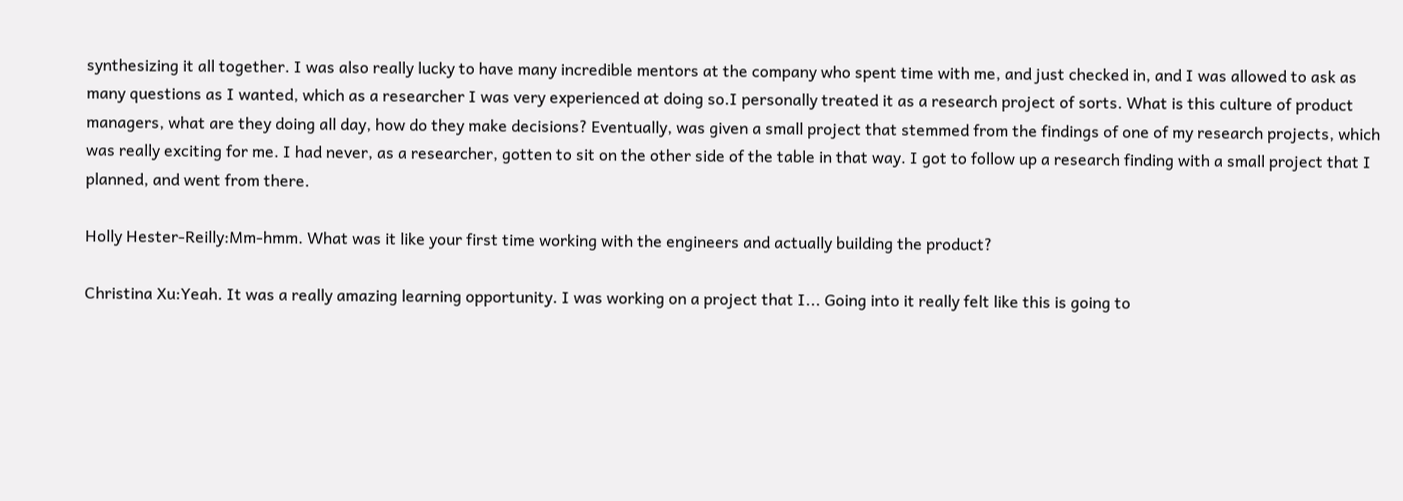synthesizing it all together. I was also really lucky to have many incredible mentors at the company who spent time with me, and just checked in, and I was allowed to ask as many questions as I wanted, which as a researcher I was very experienced at doing so.I personally treated it as a research project of sorts. What is this culture of product managers, what are they doing all day, how do they make decisions? Eventually, was given a small project that stemmed from the findings of one of my research projects, which was really exciting for me. I had never, as a researcher, gotten to sit on the other side of the table in that way. I got to follow up a research finding with a small project that I planned, and went from there.

Holly Hester-Reilly:Mm-hmm. What was it like your first time working with the engineers and actually building the product?

Christina Xu:Yeah. It was a really amazing learning opportunity. I was working on a project that I... Going into it really felt like this is going to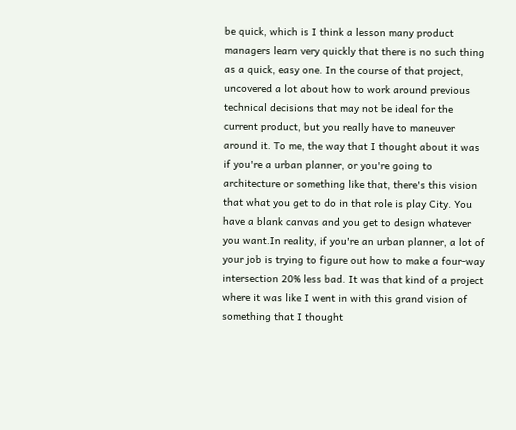be quick, which is I think a lesson many product managers learn very quickly that there is no such thing as a quick, easy one. In the course of that project, uncovered a lot about how to work around previous technical decisions that may not be ideal for the current product, but you really have to maneuver around it. To me, the way that I thought about it was if you're a urban planner, or you're going to architecture or something like that, there's this vision that what you get to do in that role is play City. You have a blank canvas and you get to design whatever you want.In reality, if you're an urban planner, a lot of your job is trying to figure out how to make a four-way intersection 20% less bad. It was that kind of a project where it was like I went in with this grand vision of something that I thought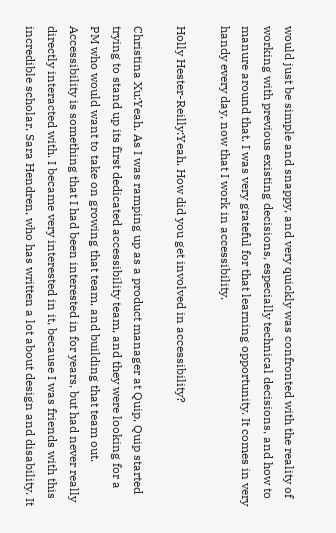would just be simple and snappy, and very quickly was confronted with the reality of working with previous existing decisions, especially technical decisions, and how to manure around that. I was very grateful for that learning opportunity. It comes in very handy every day, now that I work in accessibility.

Holly Hester-Reilly:Yeah. How did you get involved in accessibility?

Christina Xu:Yeah. As I was ramping up as a product manager at Quip, Quip started trying to stand up its first dedicated accessibility team, and they were looking for a PM who would want to take on growing that team, and building that team out. Accessibility is something that I had been interested in for years, but had never really directly interacted with. I became very interested in it, because I was friends with this incredible scholar, Sara Hendren, who has written a lot about design and disability. It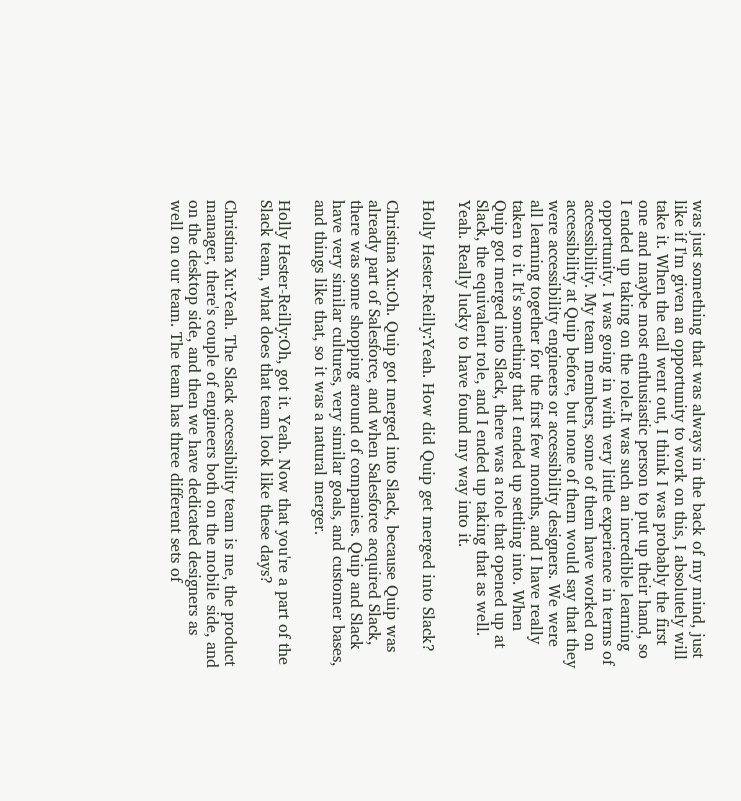was just something that was always in the back of my mind, just like if I'm given an opportunity to work on this, I absolutely will take it. When the call went out, I think I was probably the first one and maybe most enthusiastic person to put up their hand, so I ended up taking on the role.It was such an incredible learning opportunity. I was going in with very little experience in terms of accessibility. My team members, some of them have worked on accessibility at Quip before, but none of them would say that they were accessibility engineers or accessibility designers. We were all learning together for the first few months, and I have really taken to it. It's something that I ended up settling into. When Quip got merged into Slack, there was a role that opened up at Slack, the equivalent role, and I ended up taking that as well. Yeah. Really lucky to have found my way into it.

Holly Hester-Reilly:Yeah. How did Quip get merged into Slack?

Christina Xu:Oh. Quip got merged into Slack, because Quip was already part of Salesforce, and when Salesforce acquired Slack, there was some shopping around of companies. Quip and Slack have very similar cultures, very similar goals, and customer bases, and things like that, so it was a natural merger.

Holly Hester-Reilly:Oh, got it. Yeah. Now that you're a part of the Slack team, what does that team look like these days?

Christina Xu:Yeah. The Slack accessibility team is me, the product manager, there's couple of engineers both on the mobile side, and on the desktop side, and then we have dedicated designers as well on our team. The team has three different sets of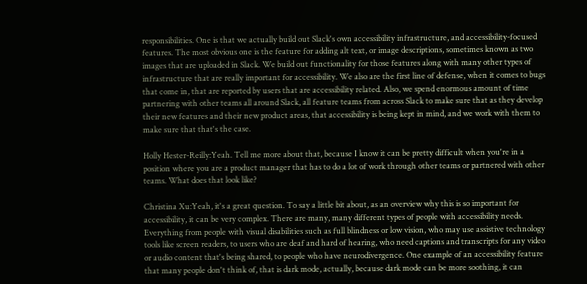responsibilities. One is that we actually build out Slack's own accessibility infrastructure, and accessibility-focused features. The most obvious one is the feature for adding alt text, or image descriptions, sometimes known as two images that are uploaded in Slack. We build out functionality for those features along with many other types of infrastructure that are really important for accessibility. We also are the first line of defense, when it comes to bugs that come in, that are reported by users that are accessibility related. Also, we spend enormous amount of time partnering with other teams all around Slack, all feature teams from across Slack to make sure that as they develop their new features and their new product areas, that accessibility is being kept in mind, and we work with them to make sure that that's the case.

Holly Hester-Reilly:Yeah. Tell me more about that, because I know it can be pretty difficult when you're in a position where you are a product manager that has to do a lot of work through other teams or partnered with other teams. What does that look like?

Christina Xu:Yeah, it's a great question. To say a little bit about, as an overview why this is so important for accessibility, it can be very complex. There are many, many different types of people with accessibility needs. Everything from people with visual disabilities such as full blindness or low vision, who may use assistive technology tools like screen readers, to users who are deaf and hard of hearing, who need captions and transcripts for any video or audio content that's being shared, to people who have neurodivergence. One example of an accessibility feature that many people don't think of, that is dark mode, actually, because dark mode can be more soothing, it can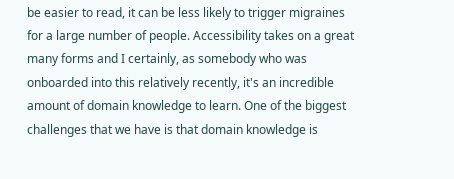be easier to read, it can be less likely to trigger migraines for a large number of people. Accessibility takes on a great many forms and I certainly, as somebody who was onboarded into this relatively recently, it's an incredible amount of domain knowledge to learn. One of the biggest challenges that we have is that domain knowledge is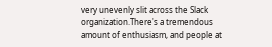very unevenly slit across the Slack organization.There's a tremendous amount of enthusiasm, and people at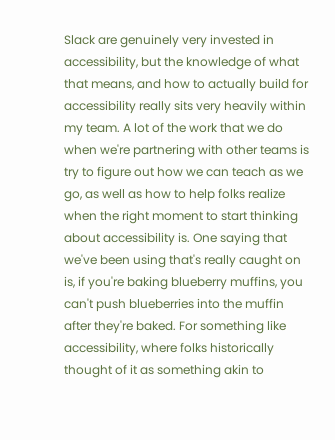Slack are genuinely very invested in accessibility, but the knowledge of what that means, and how to actually build for accessibility really sits very heavily within my team. A lot of the work that we do when we're partnering with other teams is try to figure out how we can teach as we go, as well as how to help folks realize when the right moment to start thinking about accessibility is. One saying that we've been using that's really caught on is, if you're baking blueberry muffins, you can't push blueberries into the muffin after they're baked. For something like accessibility, where folks historically thought of it as something akin to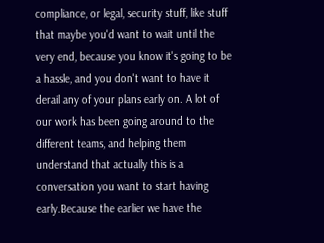compliance, or legal, security stuff, like stuff that maybe you'd want to wait until the very end, because you know it's going to be a hassle, and you don't want to have it derail any of your plans early on. A lot of our work has been going around to the different teams, and helping them understand that actually this is a conversation you want to start having early.Because the earlier we have the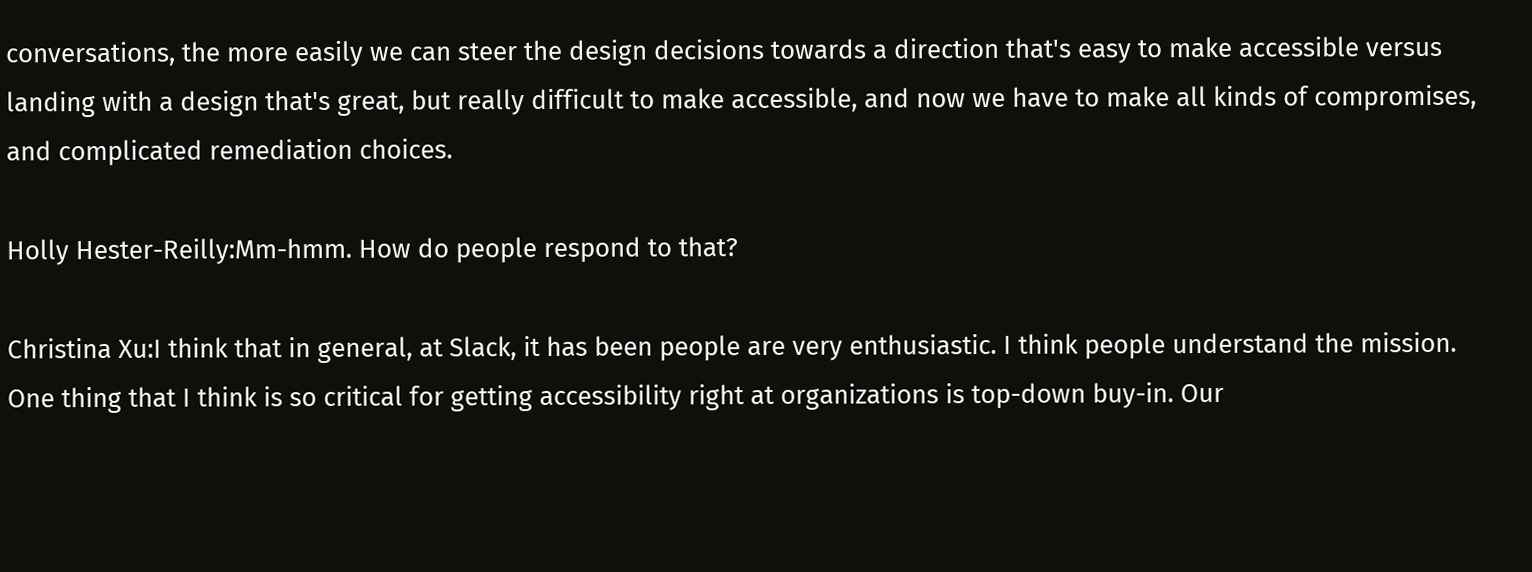conversations, the more easily we can steer the design decisions towards a direction that's easy to make accessible versus landing with a design that's great, but really difficult to make accessible, and now we have to make all kinds of compromises, and complicated remediation choices.

Holly Hester-Reilly:Mm-hmm. How do people respond to that?

Christina Xu:I think that in general, at Slack, it has been people are very enthusiastic. I think people understand the mission. One thing that I think is so critical for getting accessibility right at organizations is top-down buy-in. Our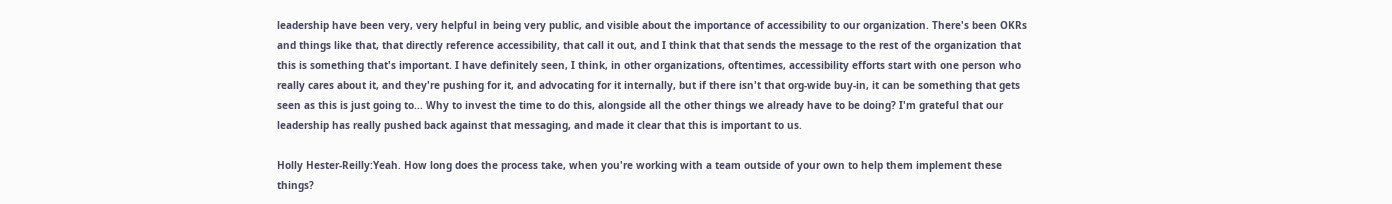leadership have been very, very helpful in being very public, and visible about the importance of accessibility to our organization. There's been OKRs and things like that, that directly reference accessibility, that call it out, and I think that that sends the message to the rest of the organization that this is something that's important. I have definitely seen, I think, in other organizations, oftentimes, accessibility efforts start with one person who really cares about it, and they're pushing for it, and advocating for it internally, but if there isn't that org-wide buy-in, it can be something that gets seen as this is just going to... Why to invest the time to do this, alongside all the other things we already have to be doing? I'm grateful that our leadership has really pushed back against that messaging, and made it clear that this is important to us.

Holly Hester-Reilly:Yeah. How long does the process take, when you're working with a team outside of your own to help them implement these things?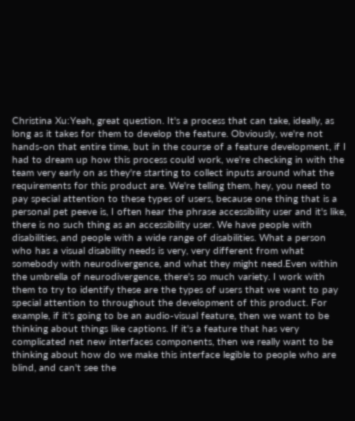Christina Xu:Yeah, great question. It's a process that can take, ideally, as long as it takes for them to develop the feature. Obviously, we're not hands-on that entire time, but in the course of a feature development, if I had to dream up how this process could work, we're checking in with the team very early on as they're starting to collect inputs around what the requirements for this product are. We're telling them, hey, you need to pay special attention to these types of users, because one thing that is a personal pet peeve is, I often hear the phrase accessibility user and it's like, there is no such thing as an accessibility user. We have people with disabilities, and people with a wide range of disabilities. What a person who has a visual disability needs is very, very different from what somebody with neurodivergence, and what they might need.Even within the umbrella of neurodivergence, there's so much variety. I work with them to try to identify these are the types of users that we want to pay special attention to throughout the development of this product. For example, if it's going to be an audio-visual feature, then we want to be thinking about things like captions. If it's a feature that has very complicated net new interfaces components, then we really want to be thinking about how do we make this interface legible to people who are blind, and can't see the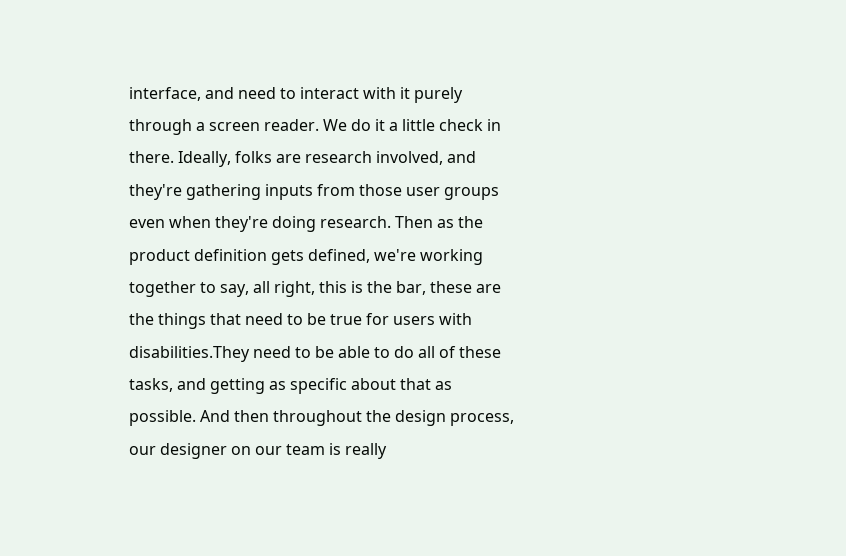interface, and need to interact with it purely through a screen reader. We do it a little check in there. Ideally, folks are research involved, and they're gathering inputs from those user groups even when they're doing research. Then as the product definition gets defined, we're working together to say, all right, this is the bar, these are the things that need to be true for users with disabilities.They need to be able to do all of these tasks, and getting as specific about that as possible. And then throughout the design process, our designer on our team is really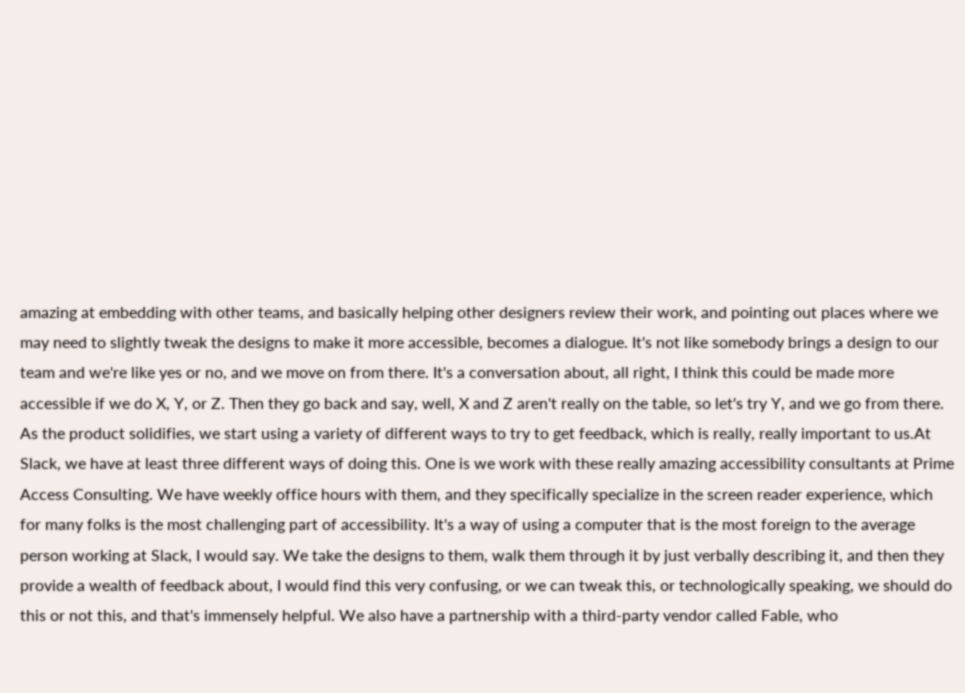amazing at embedding with other teams, and basically helping other designers review their work, and pointing out places where we may need to slightly tweak the designs to make it more accessible, becomes a dialogue. It's not like somebody brings a design to our team and we're like yes or no, and we move on from there. It's a conversation about, all right, I think this could be made more accessible if we do X, Y, or Z. Then they go back and say, well, X and Z aren't really on the table, so let's try Y, and we go from there. As the product solidifies, we start using a variety of different ways to try to get feedback, which is really, really important to us.At Slack, we have at least three different ways of doing this. One is we work with these really amazing accessibility consultants at Prime Access Consulting. We have weekly office hours with them, and they specifically specialize in the screen reader experience, which for many folks is the most challenging part of accessibility. It's a way of using a computer that is the most foreign to the average person working at Slack, I would say. We take the designs to them, walk them through it by just verbally describing it, and then they provide a wealth of feedback about, I would find this very confusing, or we can tweak this, or technologically speaking, we should do this or not this, and that's immensely helpful. We also have a partnership with a third-party vendor called Fable, who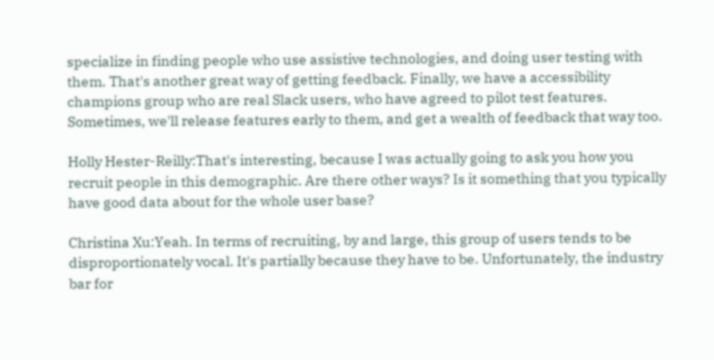specialize in finding people who use assistive technologies, and doing user testing with them. That's another great way of getting feedback. Finally, we have a accessibility champions group who are real Slack users, who have agreed to pilot test features. Sometimes, we'll release features early to them, and get a wealth of feedback that way too.

Holly Hester-Reilly:That's interesting, because I was actually going to ask you how you recruit people in this demographic. Are there other ways? Is it something that you typically have good data about for the whole user base?

Christina Xu:Yeah. In terms of recruiting, by and large, this group of users tends to be disproportionately vocal. It's partially because they have to be. Unfortunately, the industry bar for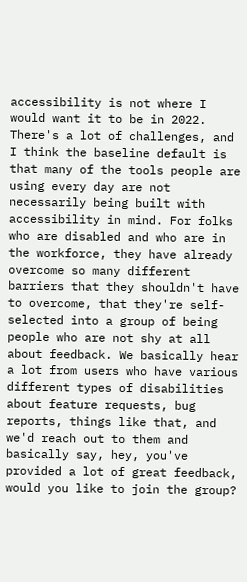accessibility is not where I would want it to be in 2022. There's a lot of challenges, and I think the baseline default is that many of the tools people are using every day are not necessarily being built with accessibility in mind. For folks who are disabled and who are in the workforce, they have already overcome so many different barriers that they shouldn't have to overcome, that they're self-selected into a group of being people who are not shy at all about feedback. We basically hear a lot from users who have various different types of disabilities about feature requests, bug reports, things like that, and we'd reach out to them and basically say, hey, you've provided a lot of great feedback, would you like to join the group?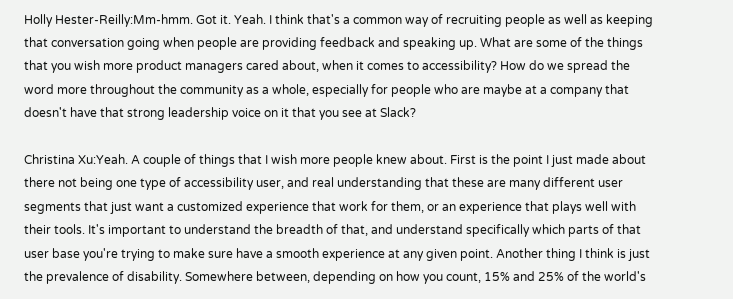Holly Hester-Reilly:Mm-hmm. Got it. Yeah. I think that's a common way of recruiting people as well as keeping that conversation going when people are providing feedback and speaking up. What are some of the things that you wish more product managers cared about, when it comes to accessibility? How do we spread the word more throughout the community as a whole, especially for people who are maybe at a company that doesn't have that strong leadership voice on it that you see at Slack?

Christina Xu:Yeah. A couple of things that I wish more people knew about. First is the point I just made about there not being one type of accessibility user, and real understanding that these are many different user segments that just want a customized experience that work for them, or an experience that plays well with their tools. It's important to understand the breadth of that, and understand specifically which parts of that user base you're trying to make sure have a smooth experience at any given point. Another thing I think is just the prevalence of disability. Somewhere between, depending on how you count, 15% and 25% of the world's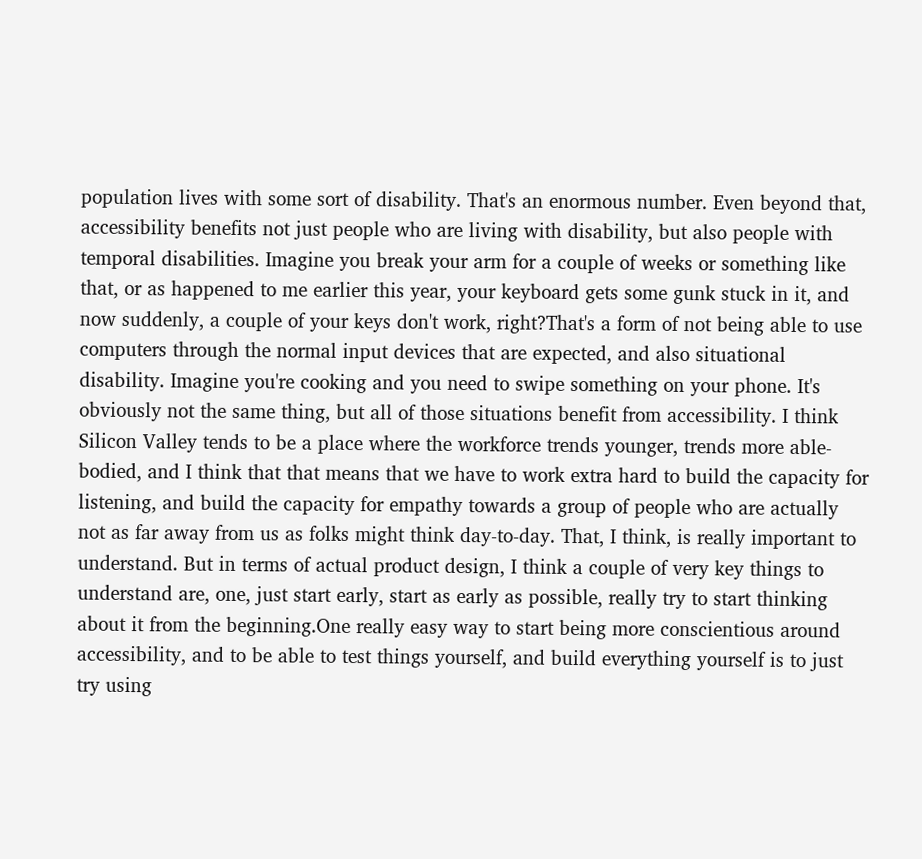population lives with some sort of disability. That's an enormous number. Even beyond that, accessibility benefits not just people who are living with disability, but also people with temporal disabilities. Imagine you break your arm for a couple of weeks or something like that, or as happened to me earlier this year, your keyboard gets some gunk stuck in it, and now suddenly, a couple of your keys don't work, right?That's a form of not being able to use computers through the normal input devices that are expected, and also situational disability. Imagine you're cooking and you need to swipe something on your phone. It's obviously not the same thing, but all of those situations benefit from accessibility. I think Silicon Valley tends to be a place where the workforce trends younger, trends more able-bodied, and I think that that means that we have to work extra hard to build the capacity for listening, and build the capacity for empathy towards a group of people who are actually not as far away from us as folks might think day-to-day. That, I think, is really important to understand. But in terms of actual product design, I think a couple of very key things to understand are, one, just start early, start as early as possible, really try to start thinking about it from the beginning.One really easy way to start being more conscientious around accessibility, and to be able to test things yourself, and build everything yourself is to just try using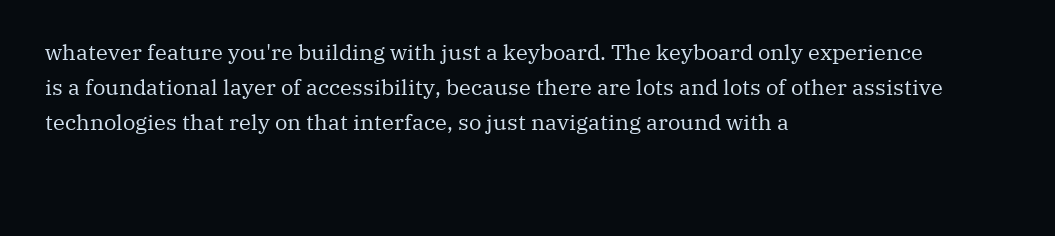whatever feature you're building with just a keyboard. The keyboard only experience is a foundational layer of accessibility, because there are lots and lots of other assistive technologies that rely on that interface, so just navigating around with a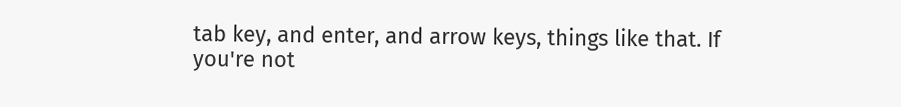tab key, and enter, and arrow keys, things like that. If you're not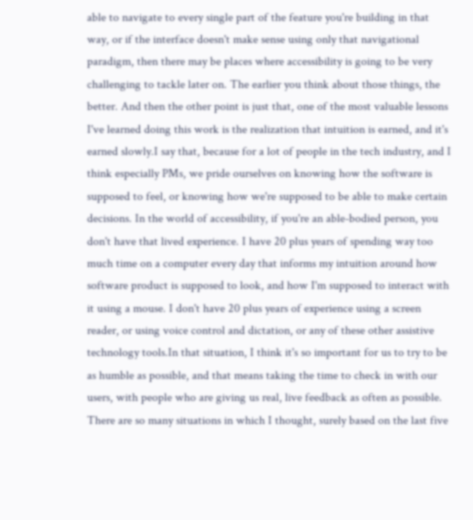able to navigate to every single part of the feature you're building in that way, or if the interface doesn't make sense using only that navigational paradigm, then there may be places where accessibility is going to be very challenging to tackle later on. The earlier you think about those things, the better. And then the other point is just that, one of the most valuable lessons I've learned doing this work is the realization that intuition is earned, and it's earned slowly.I say that, because for a lot of people in the tech industry, and I think especially PMs, we pride ourselves on knowing how the software is supposed to feel, or knowing how we're supposed to be able to make certain decisions. In the world of accessibility, if you're an able-bodied person, you don't have that lived experience. I have 20 plus years of spending way too much time on a computer every day that informs my intuition around how software product is supposed to look, and how I'm supposed to interact with it using a mouse. I don't have 20 plus years of experience using a screen reader, or using voice control and dictation, or any of these other assistive technology tools.In that situation, I think it's so important for us to try to be as humble as possible, and that means taking the time to check in with our users, with people who are giving us real, live feedback as often as possible. There are so many situations in which I thought, surely based on the last five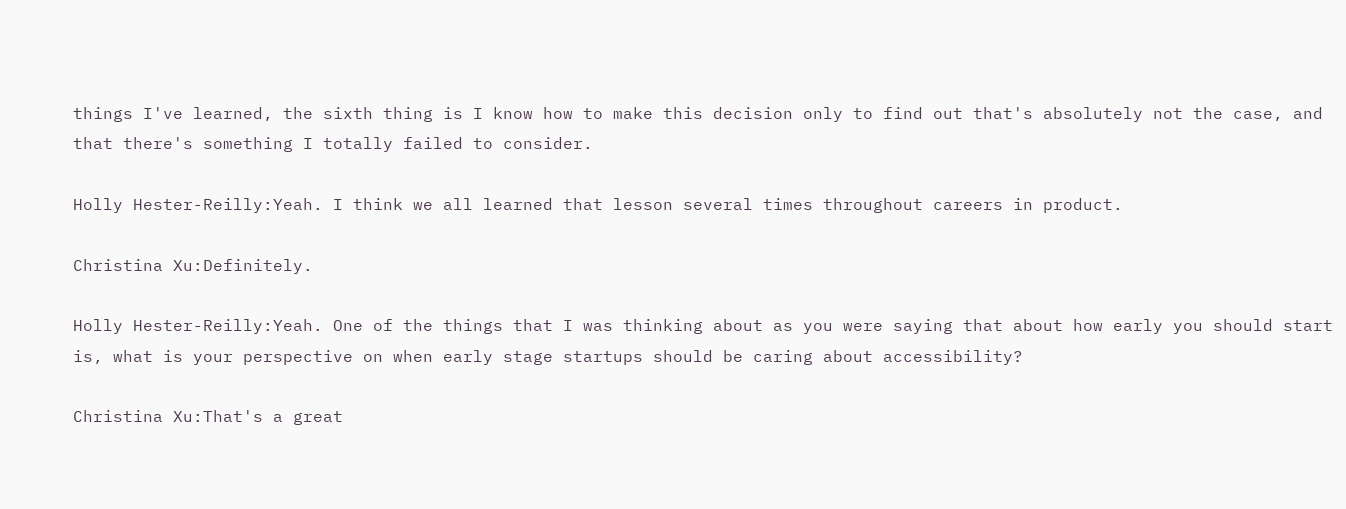things I've learned, the sixth thing is I know how to make this decision only to find out that's absolutely not the case, and that there's something I totally failed to consider.

Holly Hester-Reilly:Yeah. I think we all learned that lesson several times throughout careers in product.

Christina Xu:Definitely.

Holly Hester-Reilly:Yeah. One of the things that I was thinking about as you were saying that about how early you should start is, what is your perspective on when early stage startups should be caring about accessibility?

Christina Xu:That's a great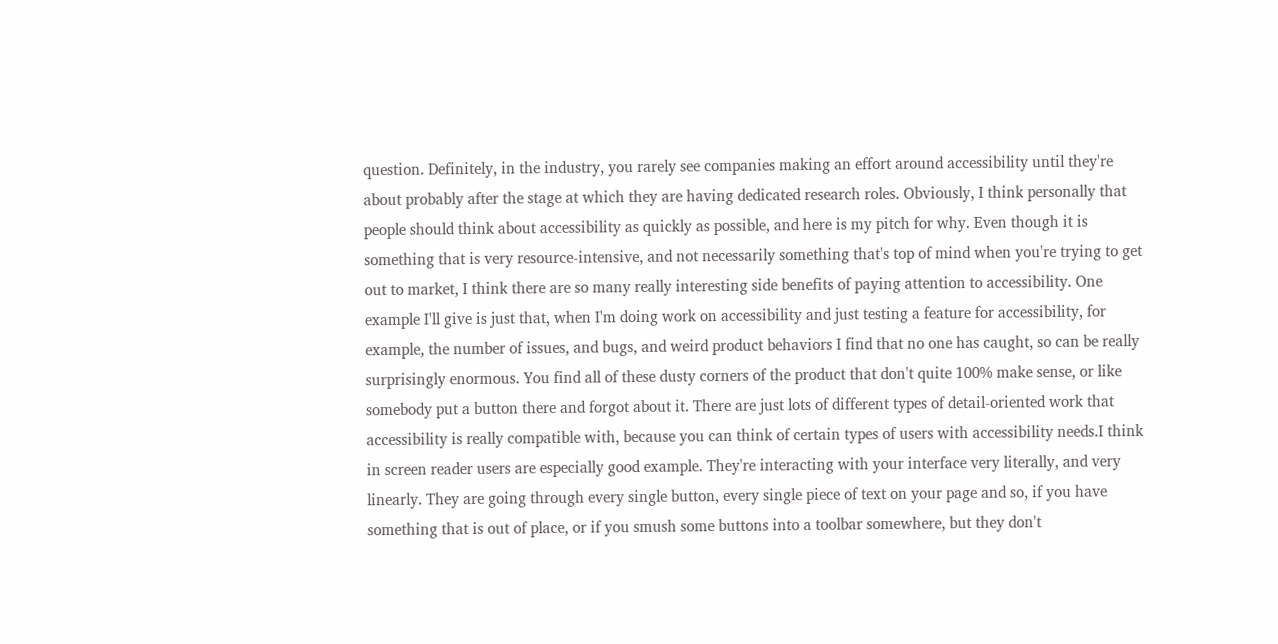question. Definitely, in the industry, you rarely see companies making an effort around accessibility until they're about probably after the stage at which they are having dedicated research roles. Obviously, I think personally that people should think about accessibility as quickly as possible, and here is my pitch for why. Even though it is something that is very resource-intensive, and not necessarily something that's top of mind when you're trying to get out to market, I think there are so many really interesting side benefits of paying attention to accessibility. One example I'll give is just that, when I'm doing work on accessibility and just testing a feature for accessibility, for example, the number of issues, and bugs, and weird product behaviors I find that no one has caught, so can be really surprisingly enormous. You find all of these dusty corners of the product that don't quite 100% make sense, or like somebody put a button there and forgot about it. There are just lots of different types of detail-oriented work that accessibility is really compatible with, because you can think of certain types of users with accessibility needs.I think in screen reader users are especially good example. They're interacting with your interface very literally, and very linearly. They are going through every single button, every single piece of text on your page and so, if you have something that is out of place, or if you smush some buttons into a toolbar somewhere, but they don't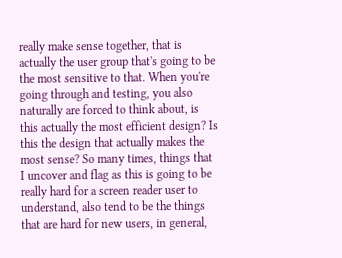really make sense together, that is actually the user group that's going to be the most sensitive to that. When you're going through and testing, you also naturally are forced to think about, is this actually the most efficient design? Is this the design that actually makes the most sense? So many times, things that I uncover and flag as this is going to be really hard for a screen reader user to understand, also tend to be the things that are hard for new users, in general,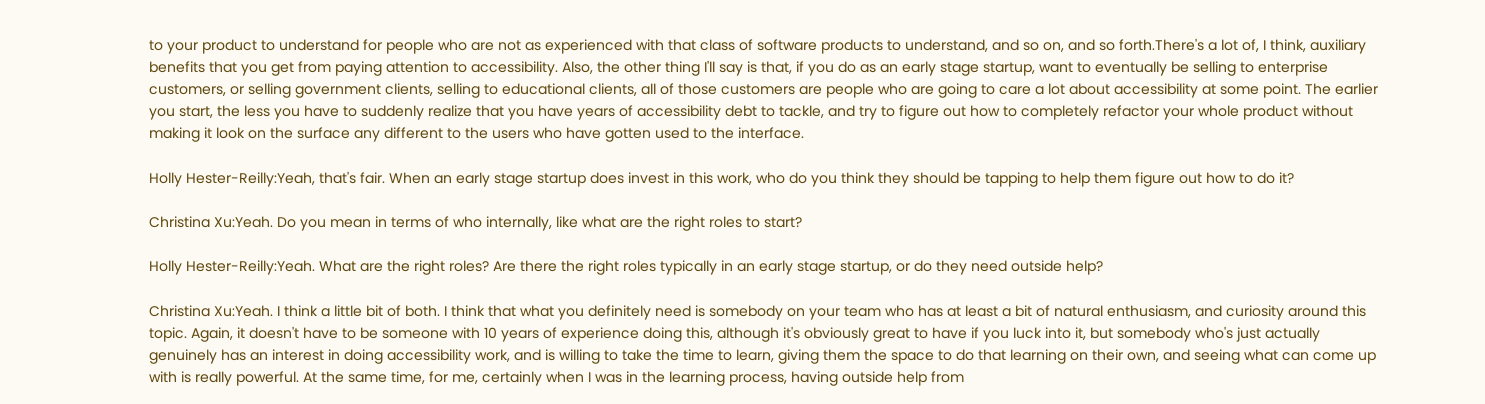to your product to understand for people who are not as experienced with that class of software products to understand, and so on, and so forth.There's a lot of, I think, auxiliary benefits that you get from paying attention to accessibility. Also, the other thing I'll say is that, if you do as an early stage startup, want to eventually be selling to enterprise customers, or selling government clients, selling to educational clients, all of those customers are people who are going to care a lot about accessibility at some point. The earlier you start, the less you have to suddenly realize that you have years of accessibility debt to tackle, and try to figure out how to completely refactor your whole product without making it look on the surface any different to the users who have gotten used to the interface.

Holly Hester-Reilly:Yeah, that's fair. When an early stage startup does invest in this work, who do you think they should be tapping to help them figure out how to do it?

Christina Xu:Yeah. Do you mean in terms of who internally, like what are the right roles to start?

Holly Hester-Reilly:Yeah. What are the right roles? Are there the right roles typically in an early stage startup, or do they need outside help?

Christina Xu:Yeah. I think a little bit of both. I think that what you definitely need is somebody on your team who has at least a bit of natural enthusiasm, and curiosity around this topic. Again, it doesn't have to be someone with 10 years of experience doing this, although it's obviously great to have if you luck into it, but somebody who's just actually genuinely has an interest in doing accessibility work, and is willing to take the time to learn, giving them the space to do that learning on their own, and seeing what can come up with is really powerful. At the same time, for me, certainly when I was in the learning process, having outside help from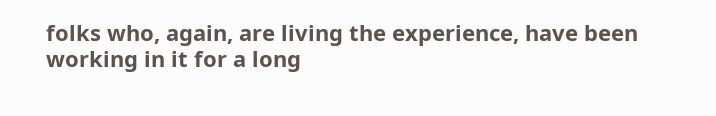folks who, again, are living the experience, have been working in it for a long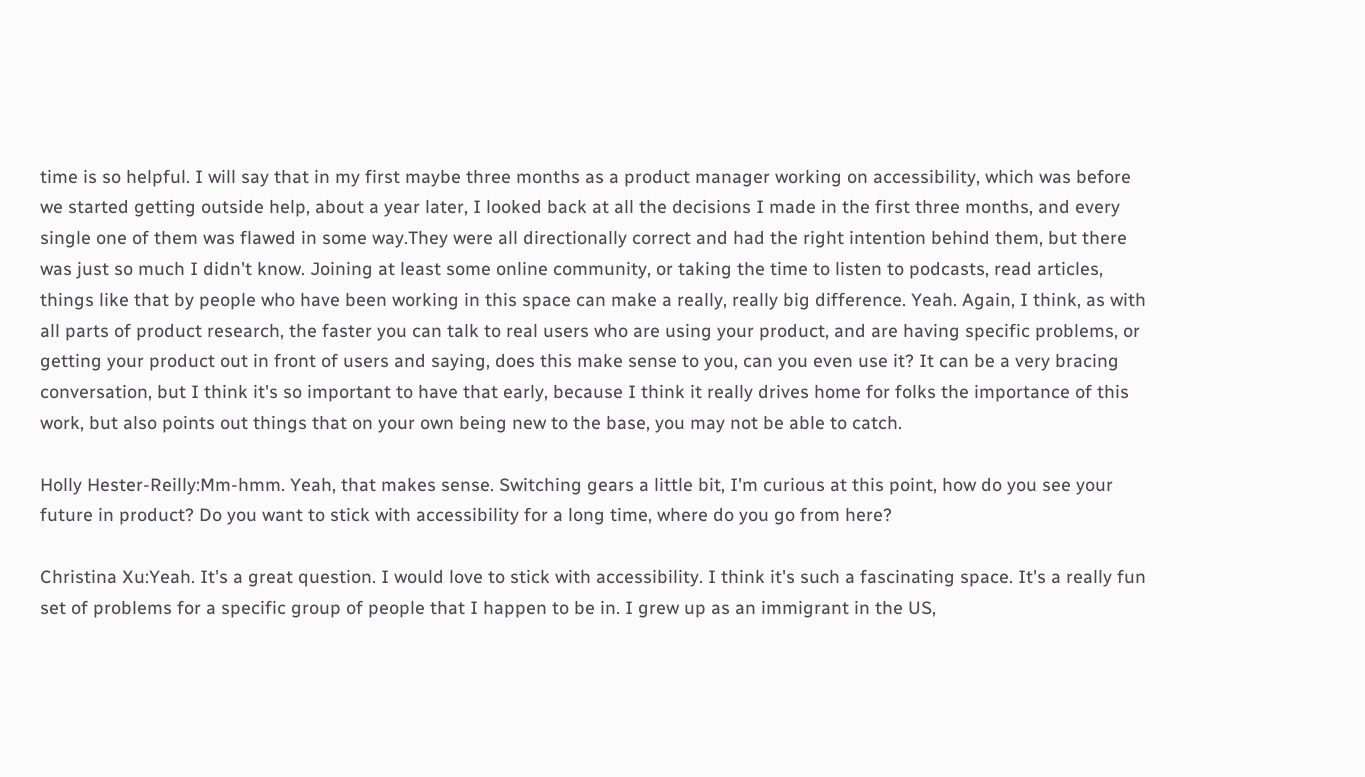time is so helpful. I will say that in my first maybe three months as a product manager working on accessibility, which was before we started getting outside help, about a year later, I looked back at all the decisions I made in the first three months, and every single one of them was flawed in some way.They were all directionally correct and had the right intention behind them, but there was just so much I didn't know. Joining at least some online community, or taking the time to listen to podcasts, read articles, things like that by people who have been working in this space can make a really, really big difference. Yeah. Again, I think, as with all parts of product research, the faster you can talk to real users who are using your product, and are having specific problems, or getting your product out in front of users and saying, does this make sense to you, can you even use it? It can be a very bracing conversation, but I think it's so important to have that early, because I think it really drives home for folks the importance of this work, but also points out things that on your own being new to the base, you may not be able to catch.

Holly Hester-Reilly:Mm-hmm. Yeah, that makes sense. Switching gears a little bit, I'm curious at this point, how do you see your future in product? Do you want to stick with accessibility for a long time, where do you go from here?

Christina Xu:Yeah. It's a great question. I would love to stick with accessibility. I think it's such a fascinating space. It's a really fun set of problems for a specific group of people that I happen to be in. I grew up as an immigrant in the US,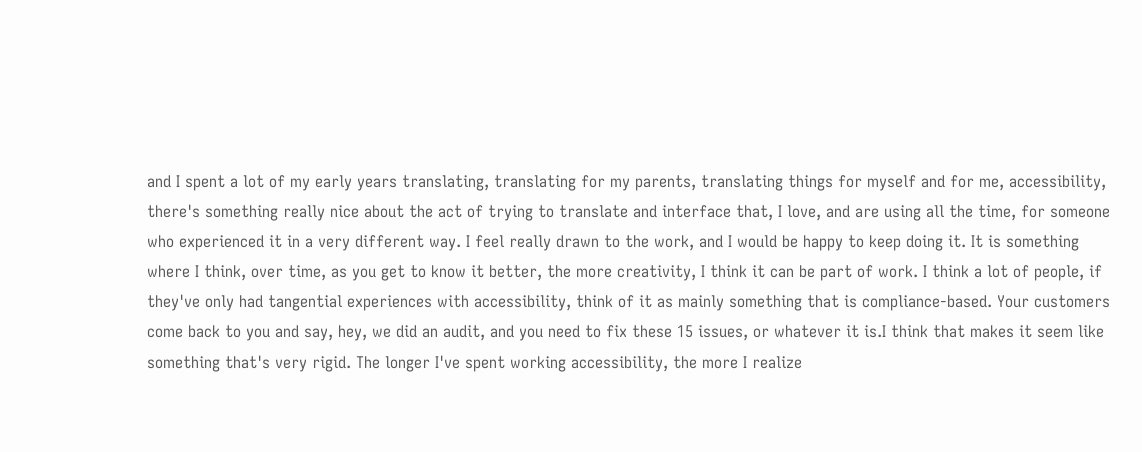and I spent a lot of my early years translating, translating for my parents, translating things for myself and for me, accessibility, there's something really nice about the act of trying to translate and interface that, I love, and are using all the time, for someone who experienced it in a very different way. I feel really drawn to the work, and I would be happy to keep doing it. It is something where I think, over time, as you get to know it better, the more creativity, I think it can be part of work. I think a lot of people, if they've only had tangential experiences with accessibility, think of it as mainly something that is compliance-based. Your customers come back to you and say, hey, we did an audit, and you need to fix these 15 issues, or whatever it is.I think that makes it seem like something that's very rigid. The longer I've spent working accessibility, the more I realize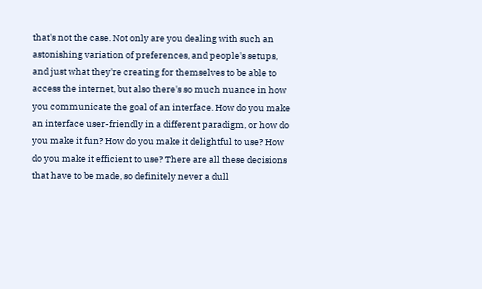that's not the case. Not only are you dealing with such an astonishing variation of preferences, and people's setups, and just what they're creating for themselves to be able to access the internet, but also there's so much nuance in how you communicate the goal of an interface. How do you make an interface user-friendly in a different paradigm, or how do you make it fun? How do you make it delightful to use? How do you make it efficient to use? There are all these decisions that have to be made, so definitely never a dull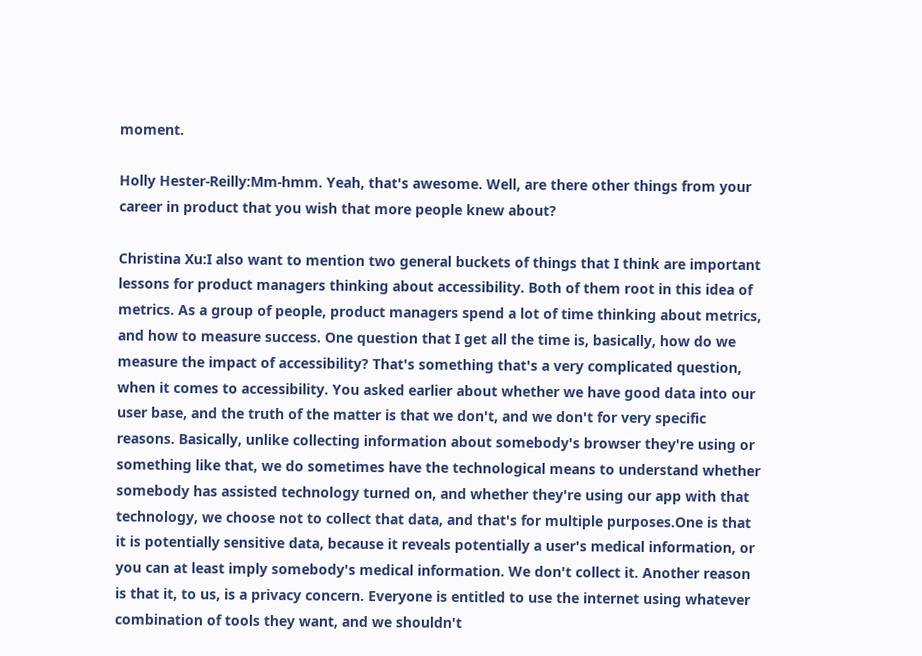moment.

Holly Hester-Reilly:Mm-hmm. Yeah, that's awesome. Well, are there other things from your career in product that you wish that more people knew about?

Christina Xu:I also want to mention two general buckets of things that I think are important lessons for product managers thinking about accessibility. Both of them root in this idea of metrics. As a group of people, product managers spend a lot of time thinking about metrics, and how to measure success. One question that I get all the time is, basically, how do we measure the impact of accessibility? That's something that's a very complicated question, when it comes to accessibility. You asked earlier about whether we have good data into our user base, and the truth of the matter is that we don't, and we don't for very specific reasons. Basically, unlike collecting information about somebody's browser they're using or something like that, we do sometimes have the technological means to understand whether somebody has assisted technology turned on, and whether they're using our app with that technology, we choose not to collect that data, and that's for multiple purposes.One is that it is potentially sensitive data, because it reveals potentially a user's medical information, or you can at least imply somebody's medical information. We don't collect it. Another reason is that it, to us, is a privacy concern. Everyone is entitled to use the internet using whatever combination of tools they want, and we shouldn't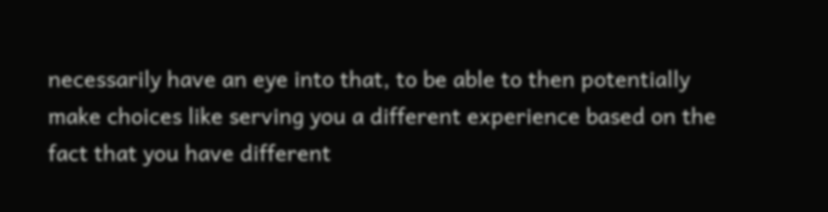necessarily have an eye into that, to be able to then potentially make choices like serving you a different experience based on the fact that you have different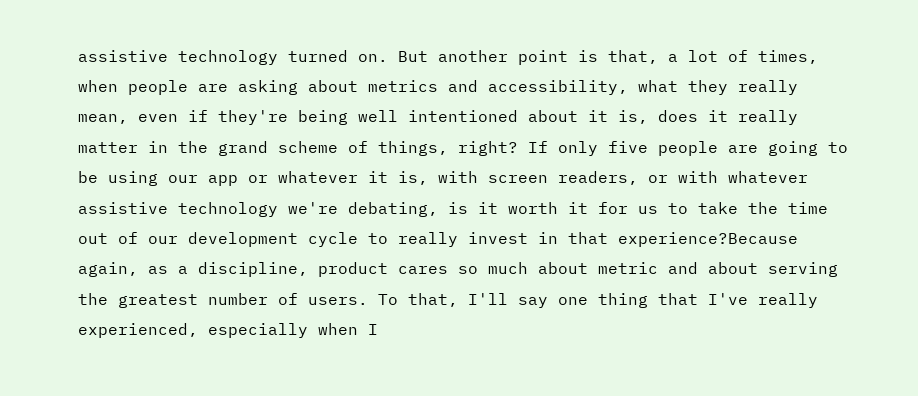assistive technology turned on. But another point is that, a lot of times, when people are asking about metrics and accessibility, what they really mean, even if they're being well intentioned about it is, does it really matter in the grand scheme of things, right? If only five people are going to be using our app or whatever it is, with screen readers, or with whatever assistive technology we're debating, is it worth it for us to take the time out of our development cycle to really invest in that experience?Because again, as a discipline, product cares so much about metric and about serving the greatest number of users. To that, I'll say one thing that I've really experienced, especially when I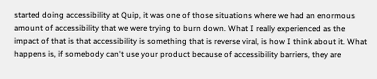started doing accessibility at Quip, it was one of those situations where we had an enormous amount of accessibility that we were trying to burn down. What I really experienced as the impact of that is that accessibility is something that is reverse viral, is how I think about it. What happens is, if somebody can't use your product because of accessibility barriers, they are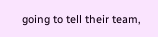going to tell their team,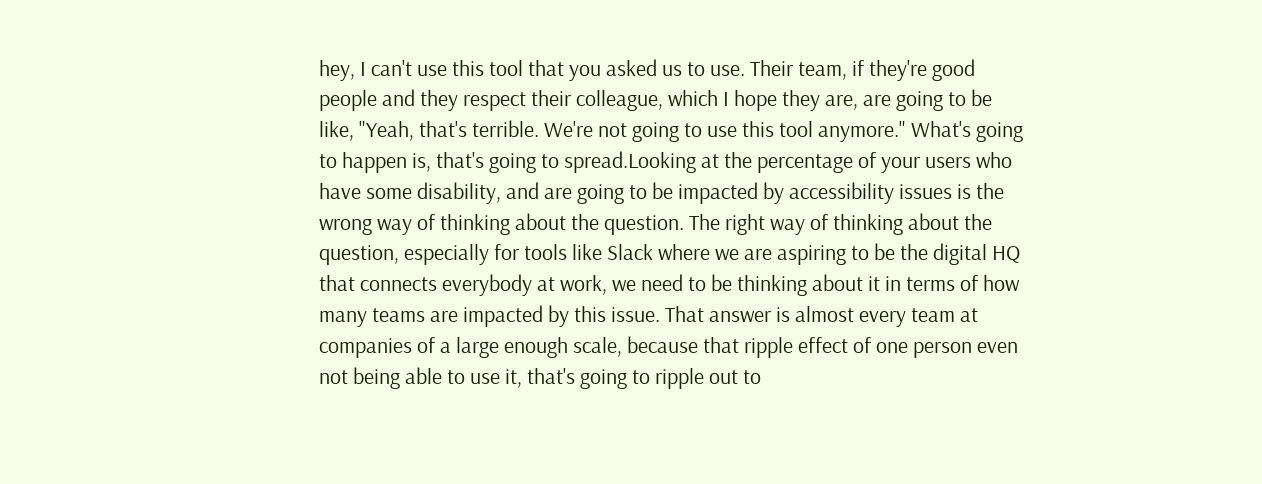hey, I can't use this tool that you asked us to use. Their team, if they're good people and they respect their colleague, which I hope they are, are going to be like, "Yeah, that's terrible. We're not going to use this tool anymore." What's going to happen is, that's going to spread.Looking at the percentage of your users who have some disability, and are going to be impacted by accessibility issues is the wrong way of thinking about the question. The right way of thinking about the question, especially for tools like Slack where we are aspiring to be the digital HQ that connects everybody at work, we need to be thinking about it in terms of how many teams are impacted by this issue. That answer is almost every team at companies of a large enough scale, because that ripple effect of one person even not being able to use it, that's going to ripple out to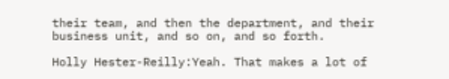their team, and then the department, and their business unit, and so on, and so forth.

Holly Hester-Reilly:Yeah. That makes a lot of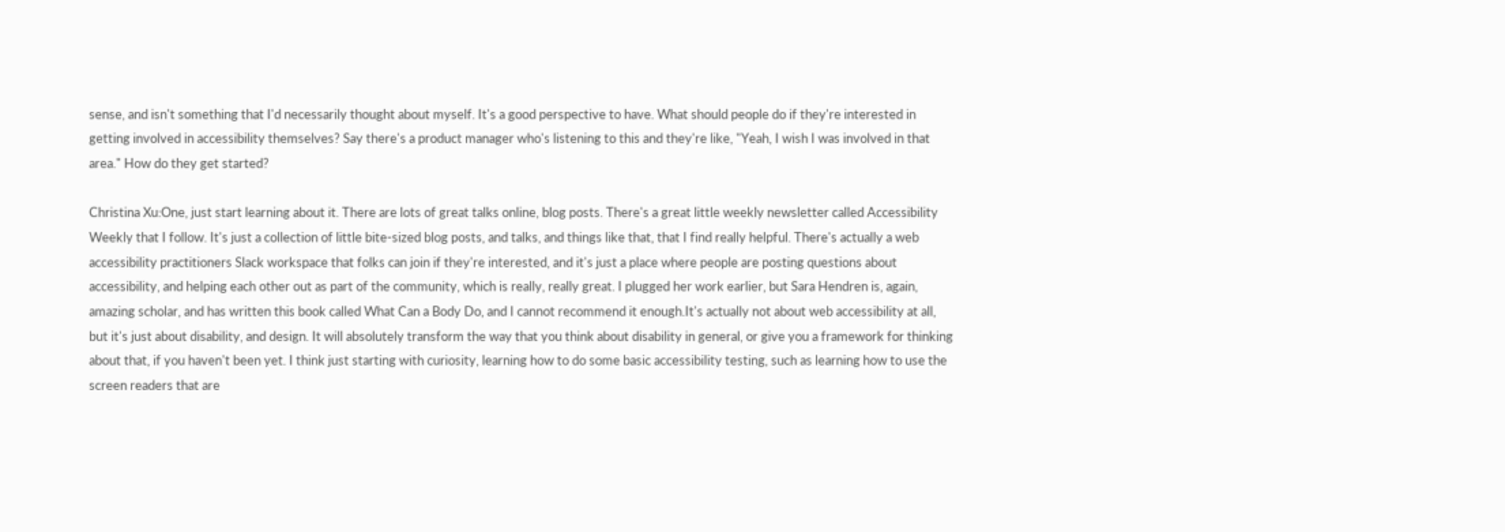sense, and isn't something that I'd necessarily thought about myself. It's a good perspective to have. What should people do if they're interested in getting involved in accessibility themselves? Say there's a product manager who's listening to this and they're like, "Yeah, I wish I was involved in that area." How do they get started?

Christina Xu:One, just start learning about it. There are lots of great talks online, blog posts. There's a great little weekly newsletter called Accessibility Weekly that I follow. It's just a collection of little bite-sized blog posts, and talks, and things like that, that I find really helpful. There's actually a web accessibility practitioners Slack workspace that folks can join if they're interested, and it's just a place where people are posting questions about accessibility, and helping each other out as part of the community, which is really, really great. I plugged her work earlier, but Sara Hendren is, again, amazing scholar, and has written this book called What Can a Body Do, and I cannot recommend it enough.It's actually not about web accessibility at all, but it's just about disability, and design. It will absolutely transform the way that you think about disability in general, or give you a framework for thinking about that, if you haven't been yet. I think just starting with curiosity, learning how to do some basic accessibility testing, such as learning how to use the screen readers that are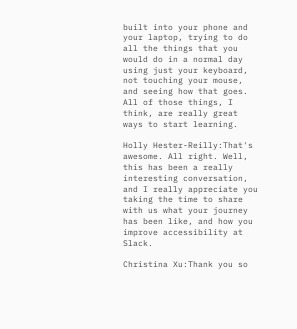built into your phone and your laptop, trying to do all the things that you would do in a normal day using just your keyboard, not touching your mouse, and seeing how that goes. All of those things, I think, are really great ways to start learning.

Holly Hester-Reilly:That's awesome. All right. Well, this has been a really interesting conversation, and I really appreciate you taking the time to share with us what your journey has been like, and how you improve accessibility at Slack.

Christina Xu:Thank you so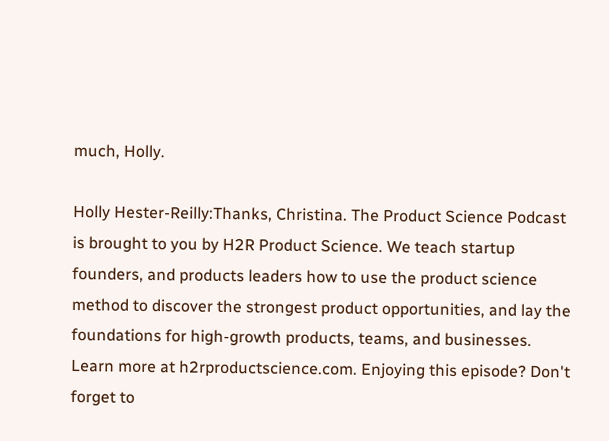much, Holly.

Holly Hester-Reilly:Thanks, Christina. The Product Science Podcast is brought to you by H2R Product Science. We teach startup founders, and products leaders how to use the product science method to discover the strongest product opportunities, and lay the foundations for high-growth products, teams, and businesses. Learn more at h2rproductscience.com. Enjoying this episode? Don't forget to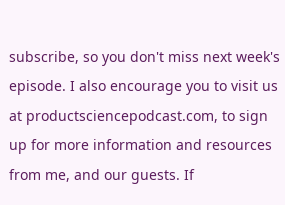subscribe, so you don't miss next week's episode. I also encourage you to visit us at productsciencepodcast.com, to sign up for more information and resources from me, and our guests. If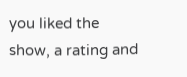you liked the show, a rating and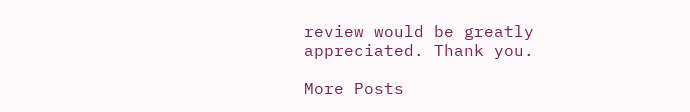review would be greatly appreciated. Thank you.

More Posts